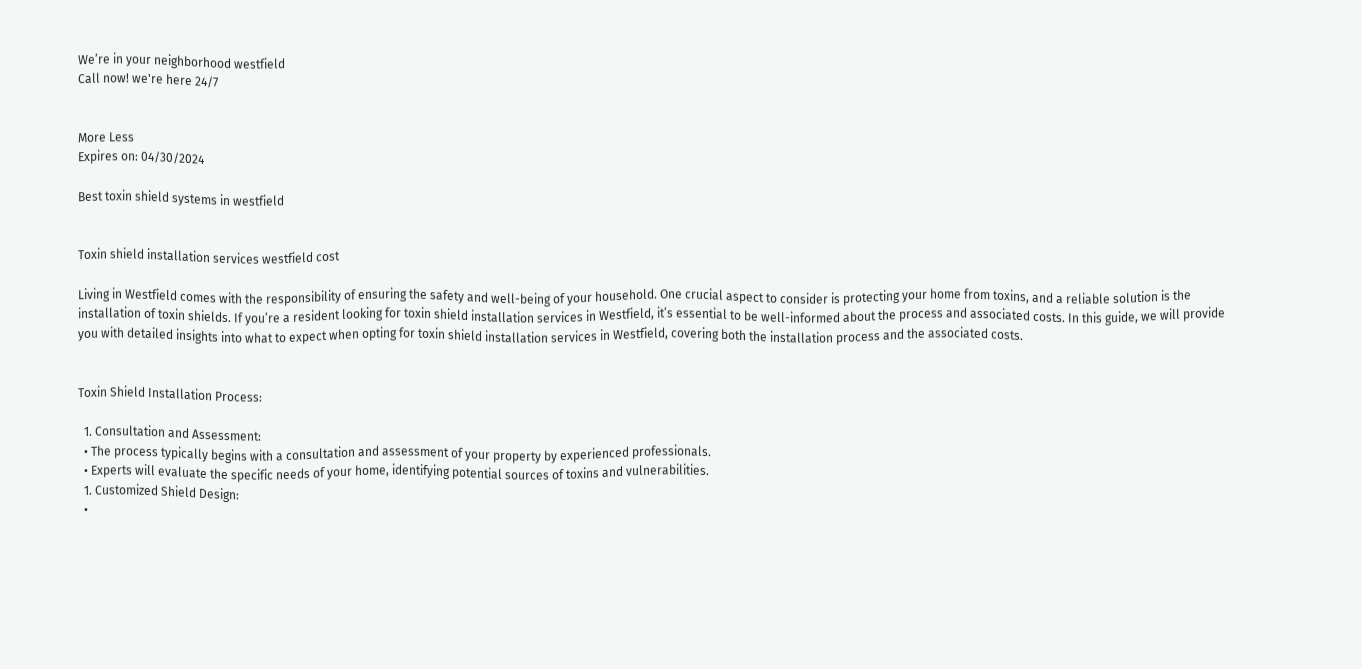We’re in your neighborhood westfield
Call now! we're here 24/7


More Less
Expires on: 04/30/2024

Best toxin shield systems in westfield


Toxin shield installation services westfield cost

Living in Westfield comes with the responsibility of ensuring the safety and well-being of your household. One crucial aspect to consider is protecting your home from toxins, and a reliable solution is the installation of toxin shields. If you’re a resident looking for toxin shield installation services in Westfield, it’s essential to be well-informed about the process and associated costs. In this guide, we will provide you with detailed insights into what to expect when opting for toxin shield installation services in Westfield, covering both the installation process and the associated costs.


Toxin Shield Installation Process:

  1. Consultation and Assessment:
  • The process typically begins with a consultation and assessment of your property by experienced professionals.
  • Experts will evaluate the specific needs of your home, identifying potential sources of toxins and vulnerabilities.
  1. Customized Shield Design:
  •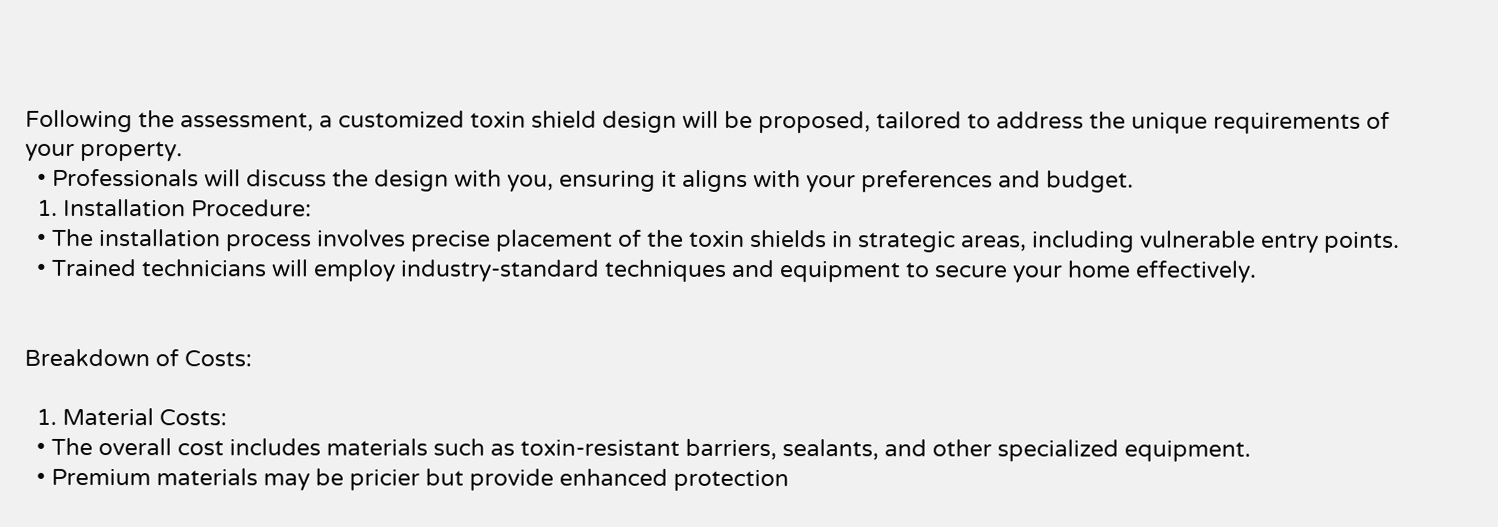Following the assessment, a customized toxin shield design will be proposed, tailored to address the unique requirements of your property.
  • Professionals will discuss the design with you, ensuring it aligns with your preferences and budget.
  1. Installation Procedure:
  • The installation process involves precise placement of the toxin shields in strategic areas, including vulnerable entry points.
  • Trained technicians will employ industry-standard techniques and equipment to secure your home effectively.


Breakdown of Costs:

  1. Material Costs:
  • The overall cost includes materials such as toxin-resistant barriers, sealants, and other specialized equipment.
  • Premium materials may be pricier but provide enhanced protection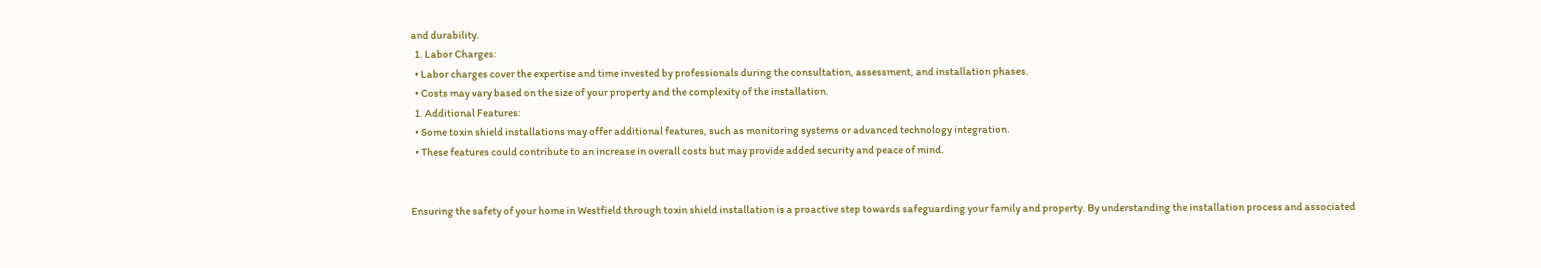and durability.
  1. Labor Charges:
  • Labor charges cover the expertise and time invested by professionals during the consultation, assessment, and installation phases.
  • Costs may vary based on the size of your property and the complexity of the installation.
  1. Additional Features:
  • Some toxin shield installations may offer additional features, such as monitoring systems or advanced technology integration.
  • These features could contribute to an increase in overall costs but may provide added security and peace of mind.


Ensuring the safety of your home in Westfield through toxin shield installation is a proactive step towards safeguarding your family and property. By understanding the installation process and associated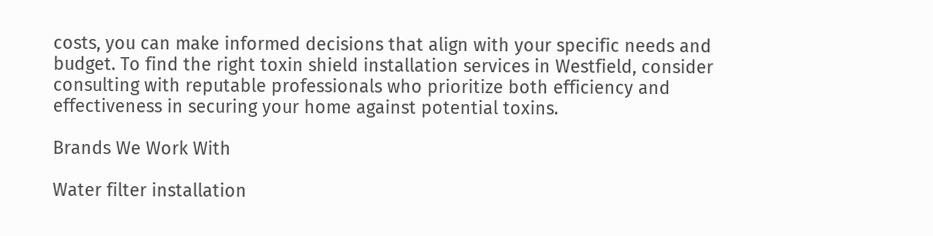costs, you can make informed decisions that align with your specific needs and budget. To find the right toxin shield installation services in Westfield, consider consulting with reputable professionals who prioritize both efficiency and effectiveness in securing your home against potential toxins.

Brands We Work With

Water filter installation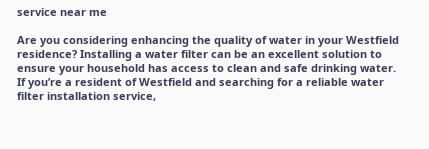service near me

Are you considering enhancing the quality of water in your Westfield residence? Installing a water filter can be an excellent solution to ensure your household has access to clean and safe drinking water. If you’re a resident of Westfield and searching for a reliable water filter installation service,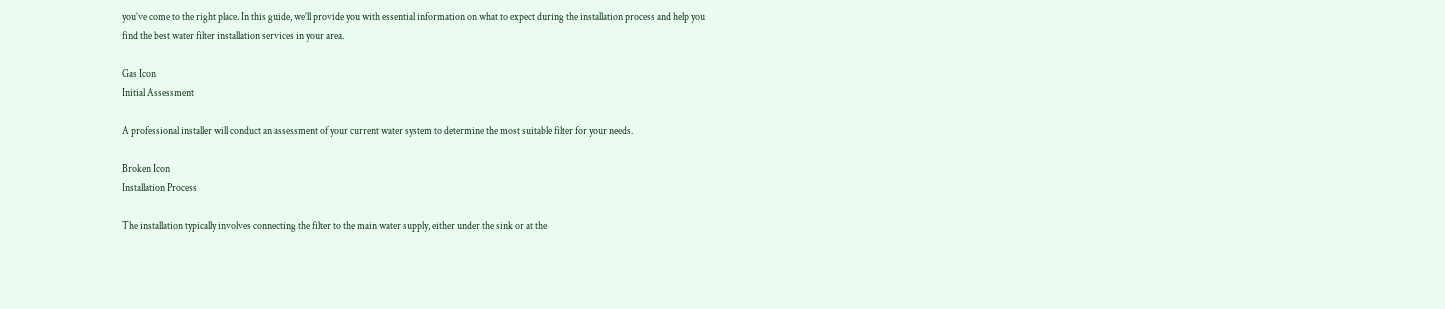you’ve come to the right place. In this guide, we’ll provide you with essential information on what to expect during the installation process and help you find the best water filter installation services in your area.

Gas Icon
Initial Assessment

A professional installer will conduct an assessment of your current water system to determine the most suitable filter for your needs.

Broken Icon
Installation Process

The installation typically involves connecting the filter to the main water supply, either under the sink or at the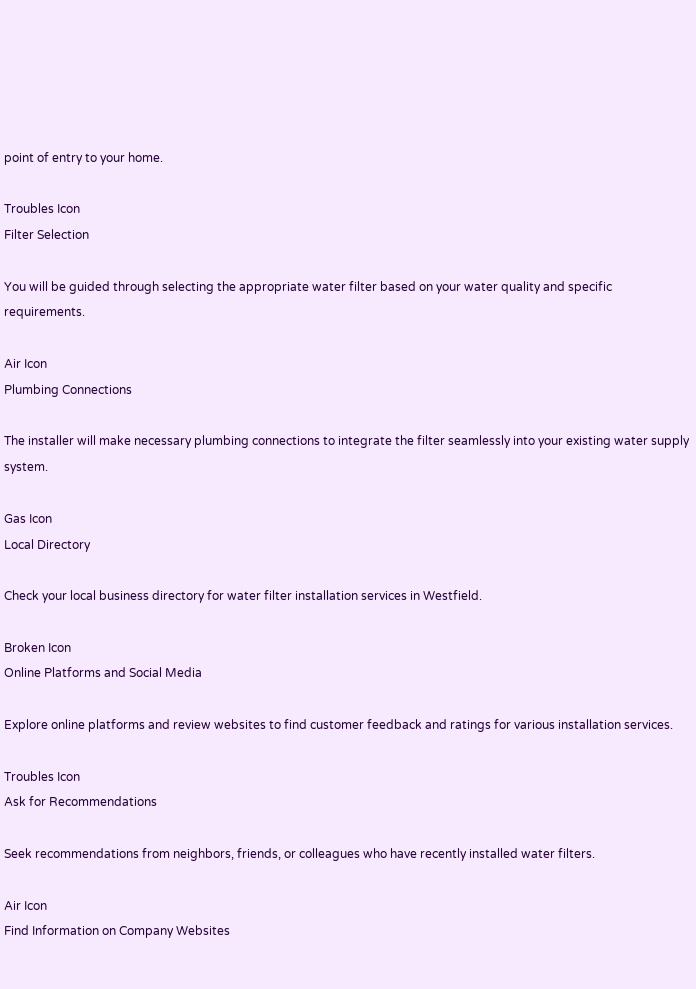point of entry to your home.

Troubles Icon
Filter Selection

You will be guided through selecting the appropriate water filter based on your water quality and specific requirements.

Air Icon
Plumbing Connections

The installer will make necessary plumbing connections to integrate the filter seamlessly into your existing water supply system.

Gas Icon
Local Directory

Check your local business directory for water filter installation services in Westfield.

Broken Icon
Online Platforms and Social Media

Explore online platforms and review websites to find customer feedback and ratings for various installation services.

Troubles Icon
Ask for Recommendations

Seek recommendations from neighbors, friends, or colleagues who have recently installed water filters.

Air Icon
Find Information on Company Websites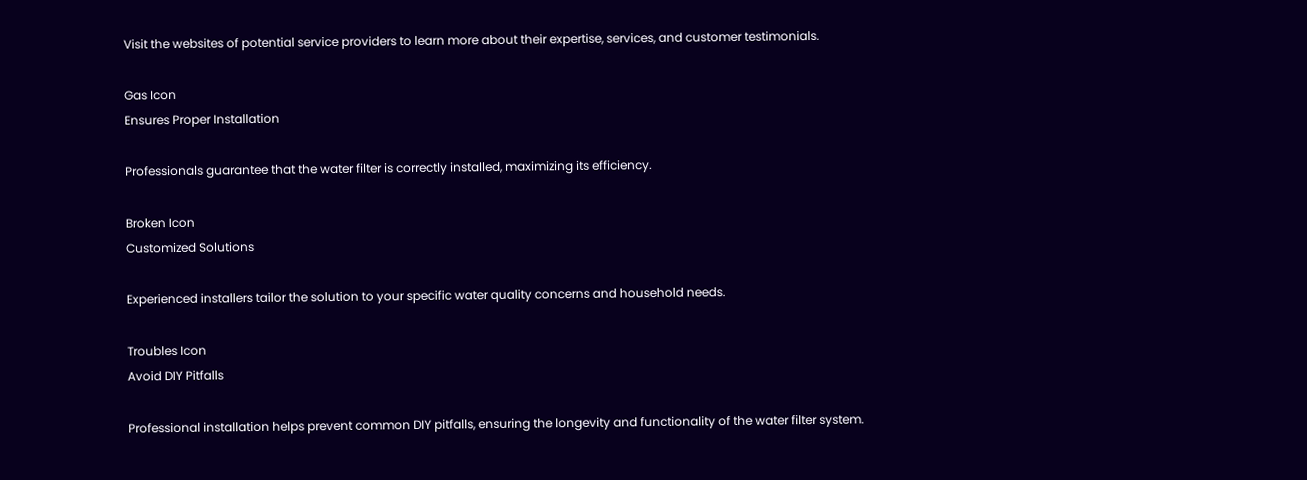Visit the websites of potential service providers to learn more about their expertise, services, and customer testimonials.

Gas Icon
Ensures Proper Installation

Professionals guarantee that the water filter is correctly installed, maximizing its efficiency.

Broken Icon
Customized Solutions

Experienced installers tailor the solution to your specific water quality concerns and household needs.

Troubles Icon
Avoid DIY Pitfalls

Professional installation helps prevent common DIY pitfalls, ensuring the longevity and functionality of the water filter system.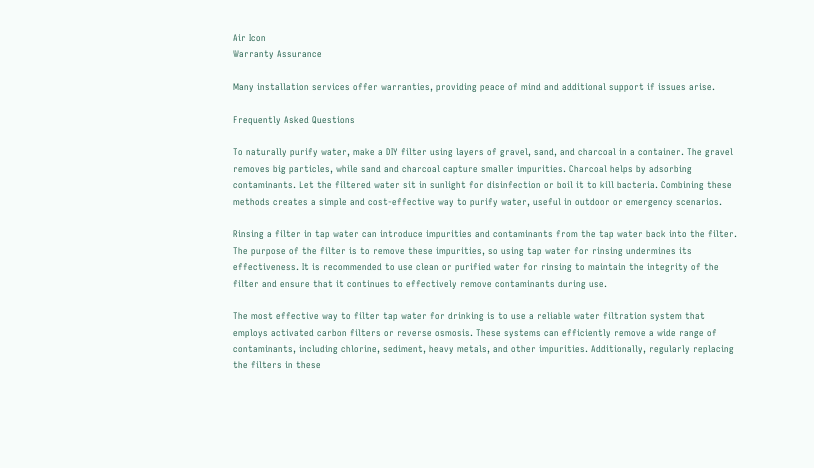Air Icon
Warranty Assurance

Many installation services offer warranties, providing peace of mind and additional support if issues arise.

Frequently Asked Questions

To naturally purify water, make a DIY filter using layers of gravel, sand, and charcoal in a container. The gravel removes big particles, while sand and charcoal capture smaller impurities. Charcoal helps by adsorbing contaminants. Let the filtered water sit in sunlight for disinfection or boil it to kill bacteria. Combining these methods creates a simple and cost-effective way to purify water, useful in outdoor or emergency scenarios.

Rinsing a filter in tap water can introduce impurities and contaminants from the tap water back into the filter. The purpose of the filter is to remove these impurities, so using tap water for rinsing undermines its effectiveness. It is recommended to use clean or purified water for rinsing to maintain the integrity of the filter and ensure that it continues to effectively remove contaminants during use.

The most effective way to filter tap water for drinking is to use a reliable water filtration system that employs activated carbon filters or reverse osmosis. These systems can efficiently remove a wide range of contaminants, including chlorine, sediment, heavy metals, and other impurities. Additionally, regularly replacing the filters in these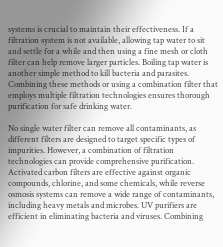systems is crucial to maintain their effectiveness. If a filtration system is not available, allowing tap water to sit and settle for a while and then using a fine mesh or cloth filter can help remove larger particles. Boiling tap water is another simple method to kill bacteria and parasites. Combining these methods or using a combination filter that employs multiple filtration technologies ensures thorough purification for safe drinking water.

No single water filter can remove all contaminants, as different filters are designed to target specific types of impurities. However, a combination of filtration technologies can provide comprehensive purification. Activated carbon filters are effective against organic compounds, chlorine, and some chemicals, while reverse osmosis systems can remove a wide range of contaminants, including heavy metals and microbes. UV purifiers are efficient in eliminating bacteria and viruses. Combining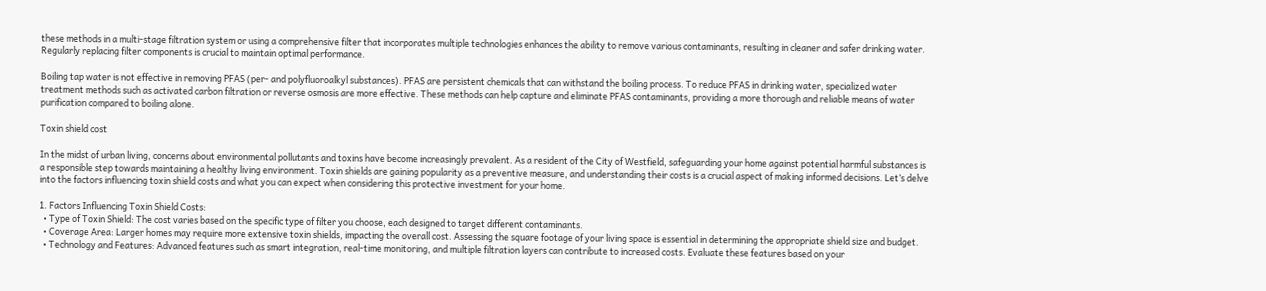these methods in a multi-stage filtration system or using a comprehensive filter that incorporates multiple technologies enhances the ability to remove various contaminants, resulting in cleaner and safer drinking water. Regularly replacing filter components is crucial to maintain optimal performance.

Boiling tap water is not effective in removing PFAS (per- and polyfluoroalkyl substances). PFAS are persistent chemicals that can withstand the boiling process. To reduce PFAS in drinking water, specialized water treatment methods such as activated carbon filtration or reverse osmosis are more effective. These methods can help capture and eliminate PFAS contaminants, providing a more thorough and reliable means of water purification compared to boiling alone.

Toxin shield cost

In the midst of urban living, concerns about environmental pollutants and toxins have become increasingly prevalent. As a resident of the City of Westfield, safeguarding your home against potential harmful substances is a responsible step towards maintaining a healthy living environment. Toxin shields are gaining popularity as a preventive measure, and understanding their costs is a crucial aspect of making informed decisions. Let’s delve into the factors influencing toxin shield costs and what you can expect when considering this protective investment for your home.

1. Factors Influencing Toxin Shield Costs:
  • Type of Toxin Shield: The cost varies based on the specific type of filter you choose, each designed to target different contaminants.
  • Coverage Area: Larger homes may require more extensive toxin shields, impacting the overall cost. Assessing the square footage of your living space is essential in determining the appropriate shield size and budget.
  • Technology and Features: Advanced features such as smart integration, real-time monitoring, and multiple filtration layers can contribute to increased costs. Evaluate these features based on your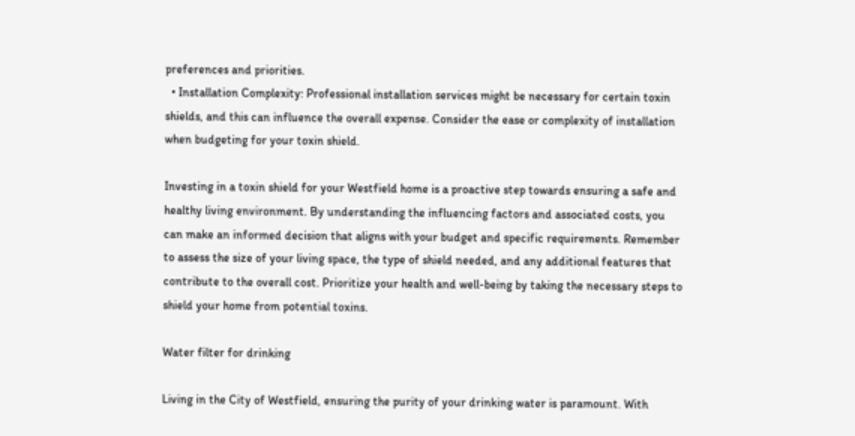preferences and priorities.
  • Installation Complexity: Professional installation services might be necessary for certain toxin shields, and this can influence the overall expense. Consider the ease or complexity of installation when budgeting for your toxin shield.

Investing in a toxin shield for your Westfield home is a proactive step towards ensuring a safe and healthy living environment. By understanding the influencing factors and associated costs, you can make an informed decision that aligns with your budget and specific requirements. Remember to assess the size of your living space, the type of shield needed, and any additional features that contribute to the overall cost. Prioritize your health and well-being by taking the necessary steps to shield your home from potential toxins.

Water filter for drinking

Living in the City of Westfield, ensuring the purity of your drinking water is paramount. With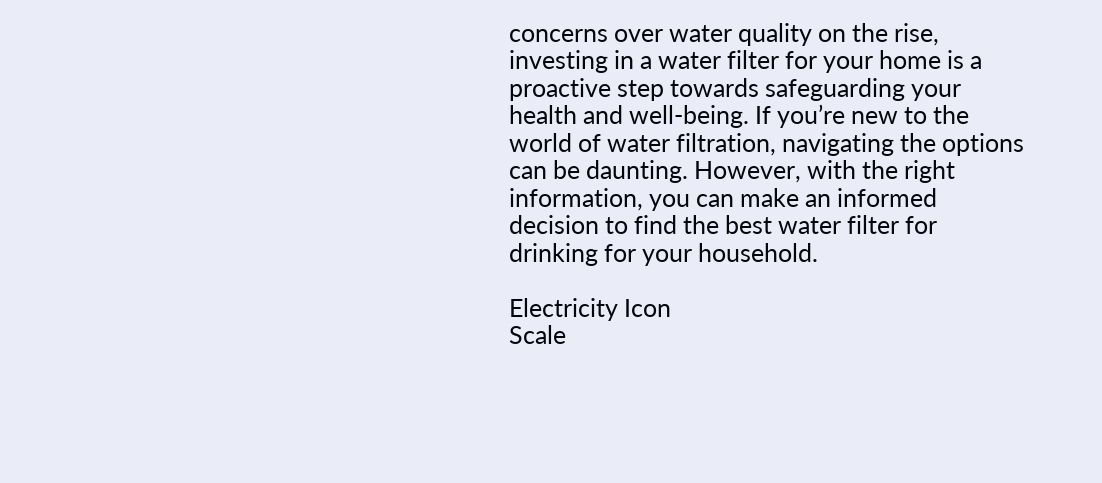concerns over water quality on the rise, investing in a water filter for your home is a proactive step towards safeguarding your health and well-being. If you’re new to the world of water filtration, navigating the options can be daunting. However, with the right information, you can make an informed decision to find the best water filter for drinking for your household.

Electricity Icon
Scale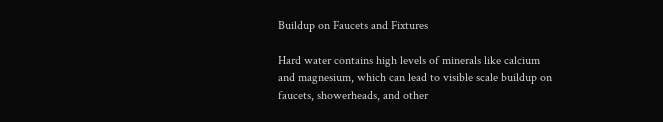Buildup on Faucets and Fixtures

Hard water contains high levels of minerals like calcium and magnesium, which can lead to visible scale buildup on faucets, showerheads, and other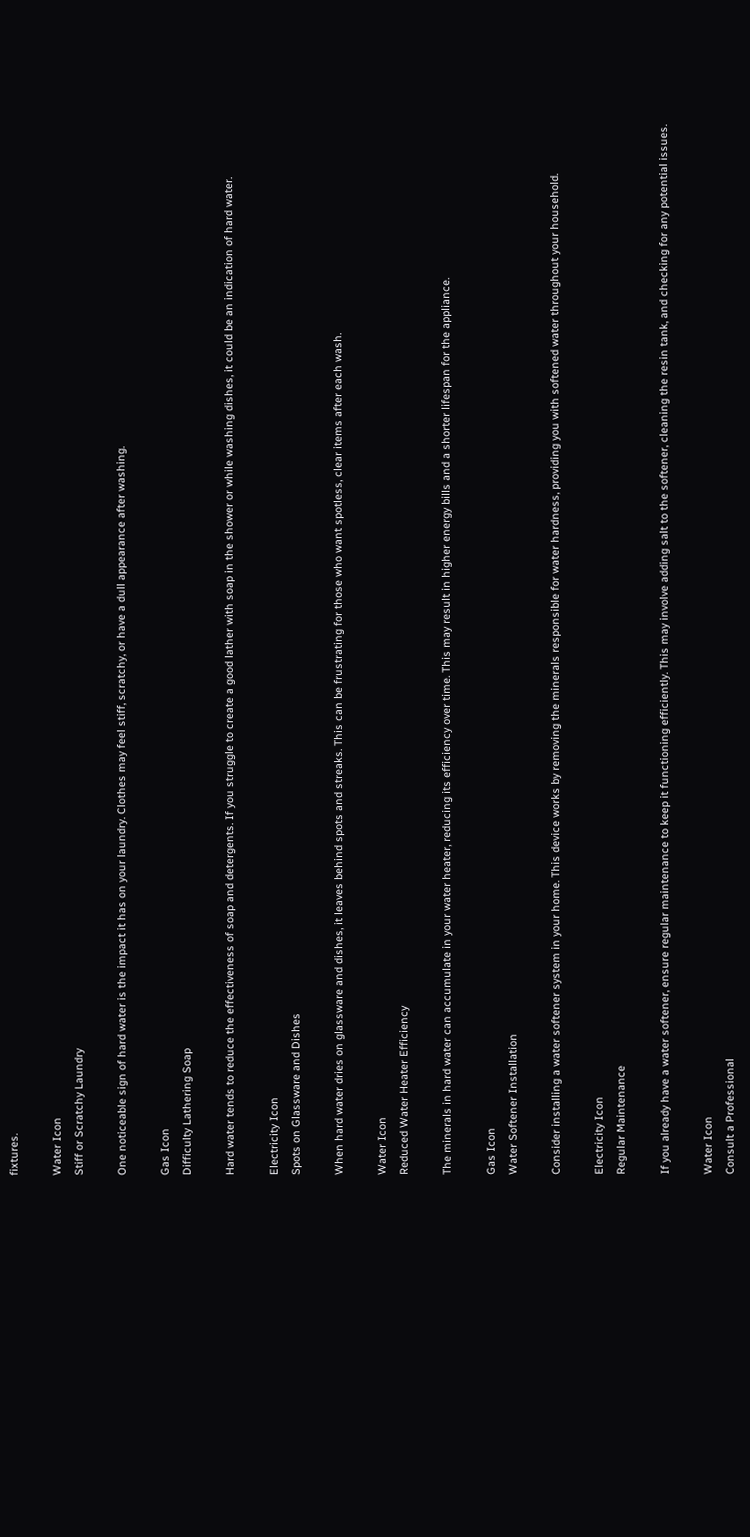fixtures.

Water Icon
Stiff or Scratchy Laundry

One noticeable sign of hard water is the impact it has on your laundry. Clothes may feel stiff, scratchy, or have a dull appearance after washing.

Gas Icon
Difficulty Lathering Soap

Hard water tends to reduce the effectiveness of soap and detergents. If you struggle to create a good lather with soap in the shower or while washing dishes, it could be an indication of hard water.

Electricity Icon
Spots on Glassware and Dishes

When hard water dries on glassware and dishes, it leaves behind spots and streaks. This can be frustrating for those who want spotless, clear items after each wash.

Water Icon
Reduced Water Heater Efficiency

The minerals in hard water can accumulate in your water heater, reducing its efficiency over time. This may result in higher energy bills and a shorter lifespan for the appliance.

Gas Icon
Water Softener Installation

Consider installing a water softener system in your home. This device works by removing the minerals responsible for water hardness, providing you with softened water throughout your household.

Electricity Icon
Regular Maintenance

If you already have a water softener, ensure regular maintenance to keep it functioning efficiently. This may involve adding salt to the softener, cleaning the resin tank, and checking for any potential issues.

Water Icon
Consult a Professional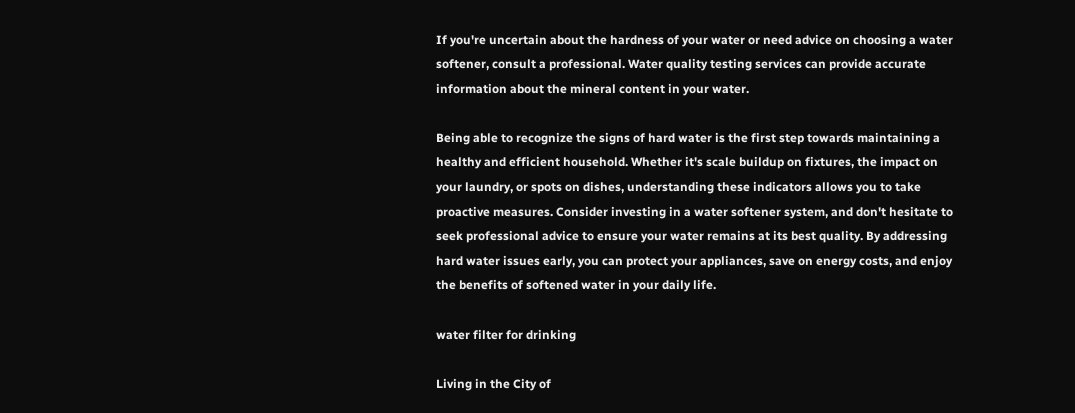If you're uncertain about the hardness of your water or need advice on choosing a water softener, consult a professional. Water quality testing services can provide accurate information about the mineral content in your water.

Being able to recognize the signs of hard water is the first step towards maintaining a healthy and efficient household. Whether it's scale buildup on fixtures, the impact on your laundry, or spots on dishes, understanding these indicators allows you to take proactive measures. Consider investing in a water softener system, and don't hesitate to seek professional advice to ensure your water remains at its best quality. By addressing hard water issues early, you can protect your appliances, save on energy costs, and enjoy the benefits of softened water in your daily life.

water filter for drinking

Living in the City of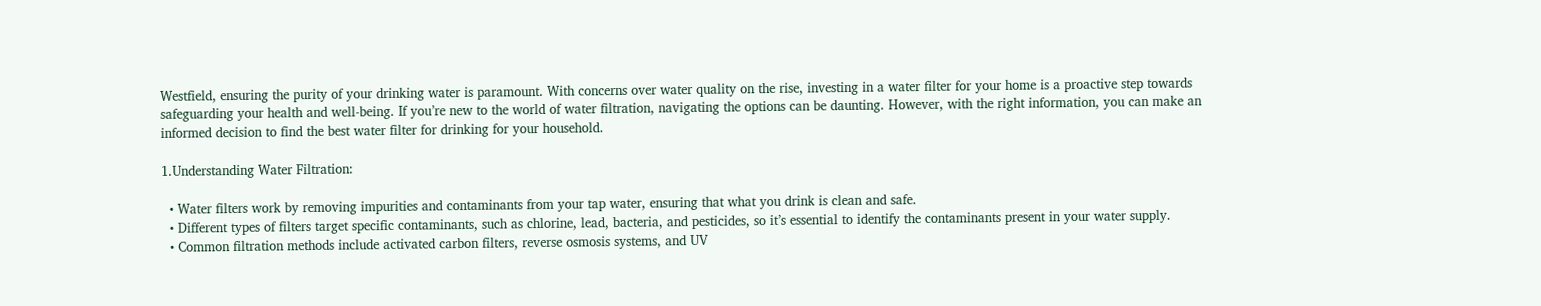Westfield, ensuring the purity of your drinking water is paramount. With concerns over water quality on the rise, investing in a water filter for your home is a proactive step towards safeguarding your health and well-being. If you’re new to the world of water filtration, navigating the options can be daunting. However, with the right information, you can make an informed decision to find the best water filter for drinking for your household.

1.Understanding Water Filtration:

  • Water filters work by removing impurities and contaminants from your tap water, ensuring that what you drink is clean and safe.
  • Different types of filters target specific contaminants, such as chlorine, lead, bacteria, and pesticides, so it’s essential to identify the contaminants present in your water supply.
  • Common filtration methods include activated carbon filters, reverse osmosis systems, and UV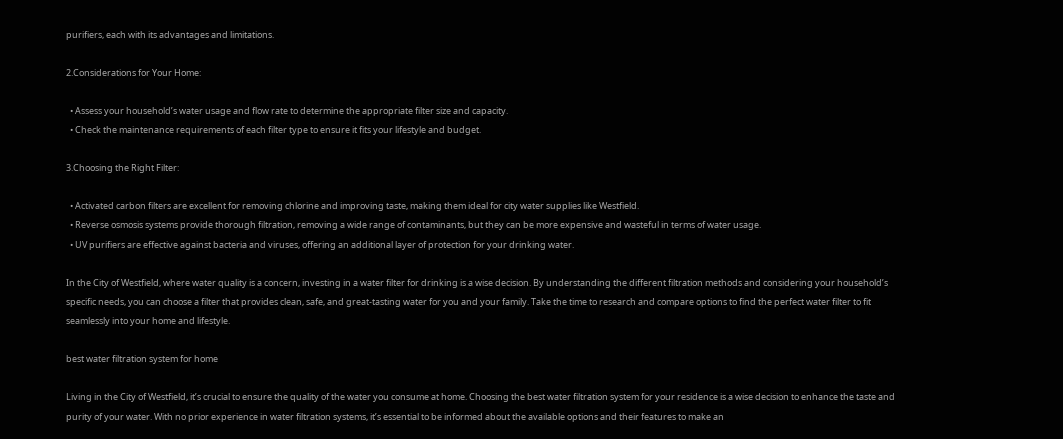purifiers, each with its advantages and limitations.

2.Considerations for Your Home:

  • Assess your household’s water usage and flow rate to determine the appropriate filter size and capacity.
  • Check the maintenance requirements of each filter type to ensure it fits your lifestyle and budget.

3.Choosing the Right Filter:

  • Activated carbon filters are excellent for removing chlorine and improving taste, making them ideal for city water supplies like Westfield.
  • Reverse osmosis systems provide thorough filtration, removing a wide range of contaminants, but they can be more expensive and wasteful in terms of water usage.
  • UV purifiers are effective against bacteria and viruses, offering an additional layer of protection for your drinking water.

In the City of Westfield, where water quality is a concern, investing in a water filter for drinking is a wise decision. By understanding the different filtration methods and considering your household’s specific needs, you can choose a filter that provides clean, safe, and great-tasting water for you and your family. Take the time to research and compare options to find the perfect water filter to fit seamlessly into your home and lifestyle.

best water filtration system for home

Living in the City of Westfield, it’s crucial to ensure the quality of the water you consume at home. Choosing the best water filtration system for your residence is a wise decision to enhance the taste and purity of your water. With no prior experience in water filtration systems, it’s essential to be informed about the available options and their features to make an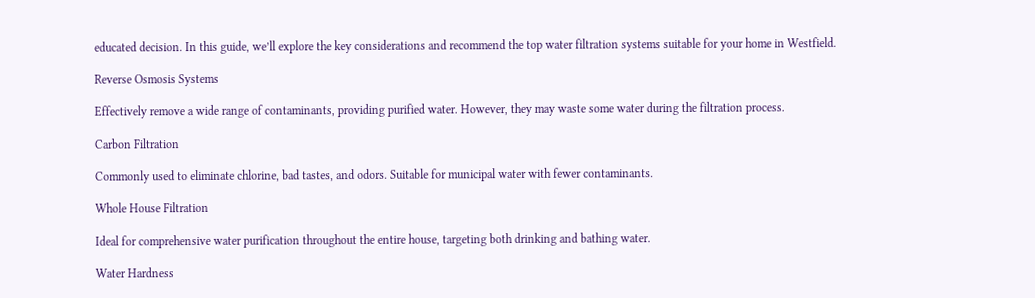educated decision. In this guide, we’ll explore the key considerations and recommend the top water filtration systems suitable for your home in Westfield.

Reverse Osmosis Systems

Effectively remove a wide range of contaminants, providing purified water. However, they may waste some water during the filtration process.

Carbon Filtration

Commonly used to eliminate chlorine, bad tastes, and odors. Suitable for municipal water with fewer contaminants.

Whole House Filtration

Ideal for comprehensive water purification throughout the entire house, targeting both drinking and bathing water.

Water Hardness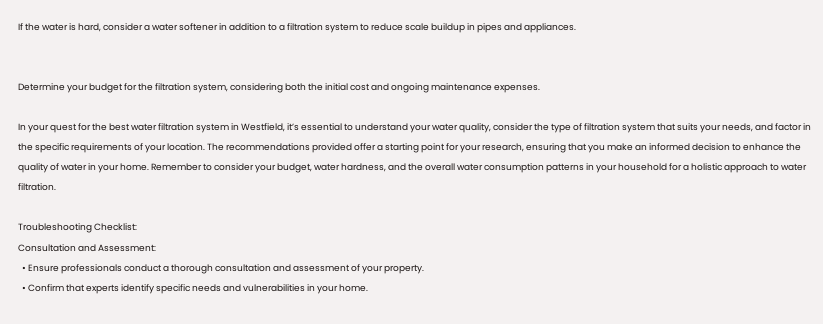If the water is hard, consider a water softener in addition to a filtration system to reduce scale buildup in pipes and appliances.


Determine your budget for the filtration system, considering both the initial cost and ongoing maintenance expenses.

In your quest for the best water filtration system in Westfield, it’s essential to understand your water quality, consider the type of filtration system that suits your needs, and factor in the specific requirements of your location. The recommendations provided offer a starting point for your research, ensuring that you make an informed decision to enhance the quality of water in your home. Remember to consider your budget, water hardness, and the overall water consumption patterns in your household for a holistic approach to water filtration.

Troubleshooting Checklist:
Consultation and Assessment:
  • Ensure professionals conduct a thorough consultation and assessment of your property.
  • Confirm that experts identify specific needs and vulnerabilities in your home.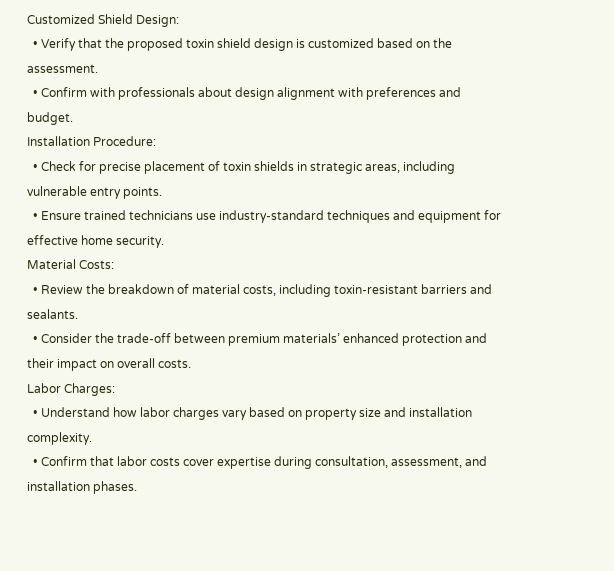Customized Shield Design:
  • Verify that the proposed toxin shield design is customized based on the assessment.
  • Confirm with professionals about design alignment with preferences and budget.
Installation Procedure:
  • Check for precise placement of toxin shields in strategic areas, including vulnerable entry points.
  • Ensure trained technicians use industry-standard techniques and equipment for effective home security.
Material Costs:
  • Review the breakdown of material costs, including toxin-resistant barriers and sealants.
  • Consider the trade-off between premium materials’ enhanced protection and their impact on overall costs.
Labor Charges:
  • Understand how labor charges vary based on property size and installation complexity.
  • Confirm that labor costs cover expertise during consultation, assessment, and installation phases.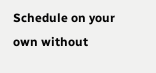Schedule on your own without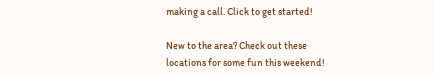making a call. Click to get started!

New to the area? Check out these locations for some fun this weekend!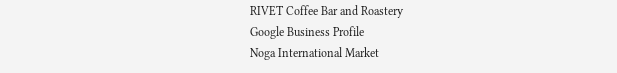RIVET Coffee Bar and Roastery
Google Business Profile
Noga International Market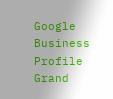Google Business Profile
Grand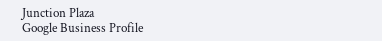Junction Plaza
Google Business Profile